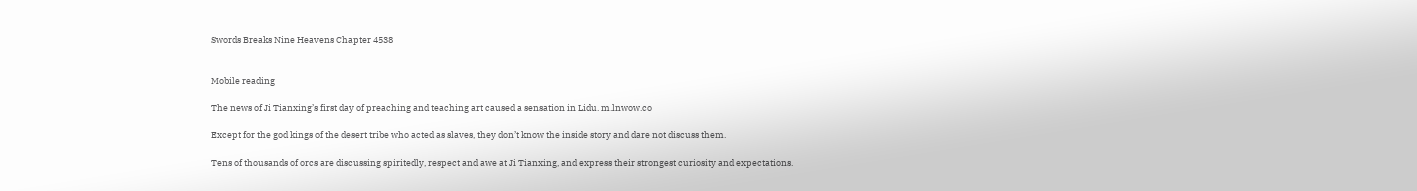Swords Breaks Nine Heavens Chapter 4538


Mobile reading

The news of Ji Tianxing’s first day of preaching and teaching art caused a sensation in Lidu. m.lnwow.co

Except for the god kings of the desert tribe who acted as slaves, they don’t know the inside story and dare not discuss them.

Tens of thousands of orcs are discussing spiritedly, respect and awe at Ji Tianxing, and express their strongest curiosity and expectations.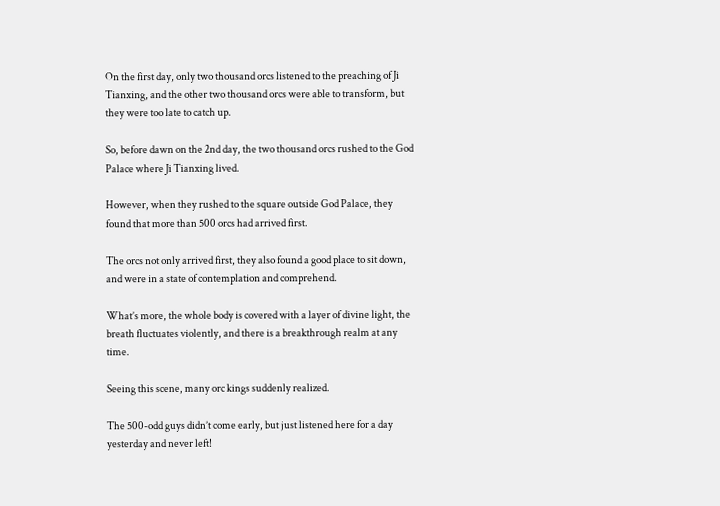On the first day, only two thousand orcs listened to the preaching of Ji Tianxing, and the other two thousand orcs were able to transform, but they were too late to catch up.

So, before dawn on the 2nd day, the two thousand orcs rushed to the God Palace where Ji Tianxing lived.

However, when they rushed to the square outside God Palace, they found that more than 500 orcs had arrived first.

The orcs not only arrived first, they also found a good place to sit down, and were in a state of contemplation and comprehend.

What’s more, the whole body is covered with a layer of divine light, the breath fluctuates violently, and there is a breakthrough realm at any time.

Seeing this scene, many orc kings suddenly realized.

The 500-odd guys didn’t come early, but just listened here for a day yesterday and never left!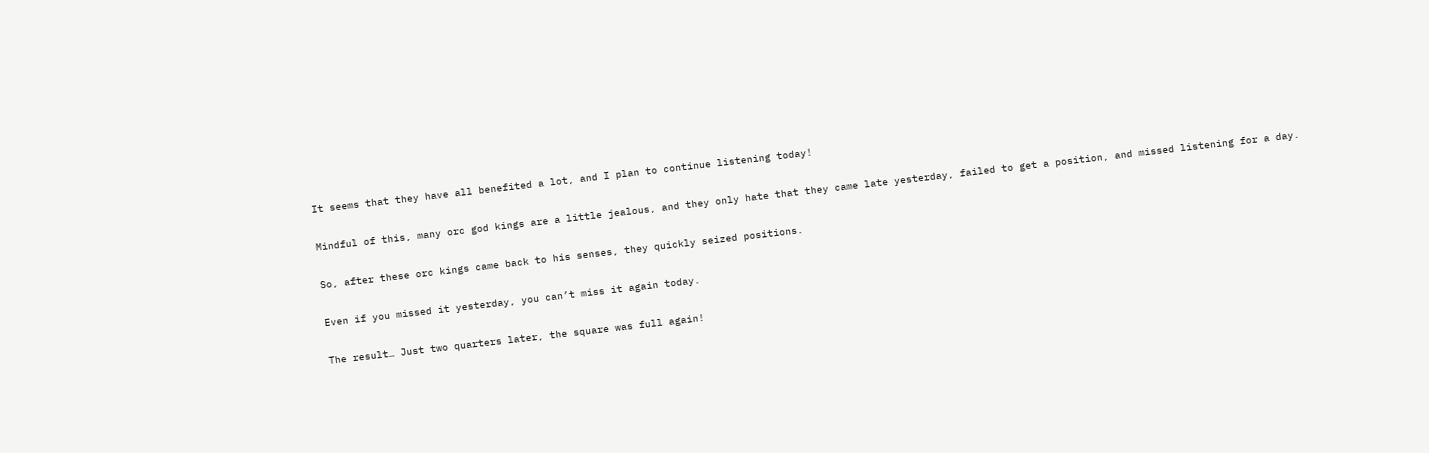It seems that they have all benefited a lot, and I plan to continue listening today!

Mindful of this, many orc god kings are a little jealous, and they only hate that they came late yesterday, failed to get a position, and missed listening for a day.

So, after these orc kings came back to his senses, they quickly seized positions.

Even if you missed it yesterday, you can’t miss it again today.

The result… Just two quarters later, the square was full again!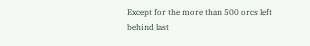Except for the more than 500 orcs left behind last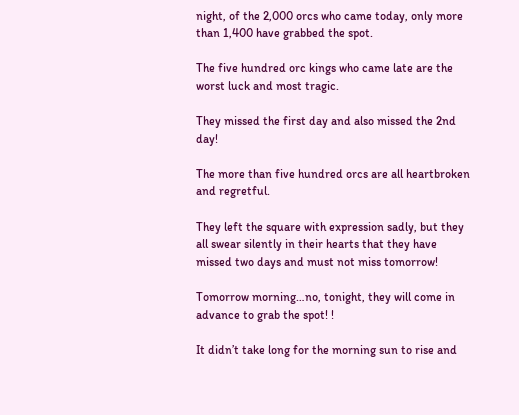night, of the 2,000 orcs who came today, only more than 1,400 have grabbed the spot.

The five hundred orc kings who came late are the worst luck and most tragic.

They missed the first day and also missed the 2nd day!

The more than five hundred orcs are all heartbroken and regretful.

They left the square with expression sadly, but they all swear silently in their hearts that they have missed two days and must not miss tomorrow!

Tomorrow morning…no, tonight, they will come in advance to grab the spot! !

It didn’t take long for the morning sun to rise and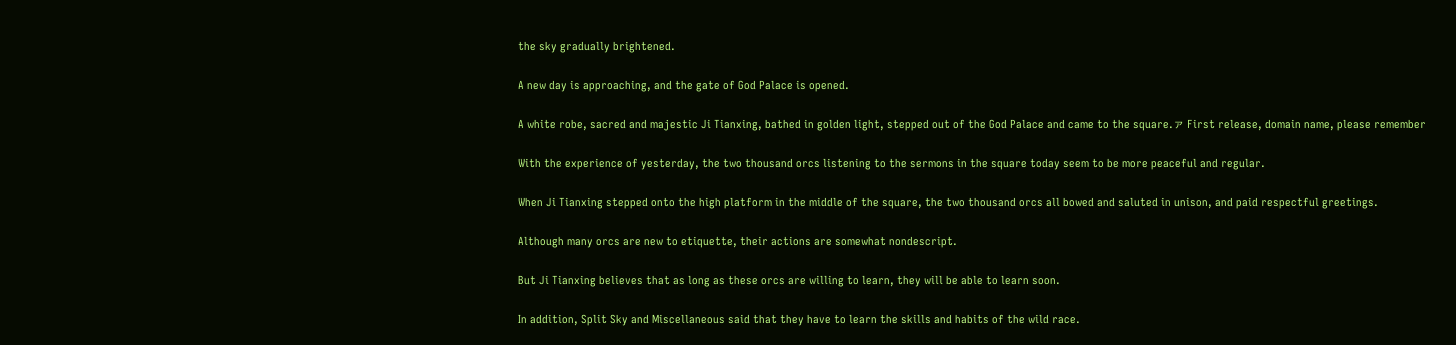the sky gradually brightened.

A new day is approaching, and the gate of God Palace is opened.

A white robe, sacred and majestic Ji Tianxing, bathed in golden light, stepped out of the God Palace and came to the square.ァ First release, domain name, please remember

With the experience of yesterday, the two thousand orcs listening to the sermons in the square today seem to be more peaceful and regular.

When Ji Tianxing stepped onto the high platform in the middle of the square, the two thousand orcs all bowed and saluted in unison, and paid respectful greetings.

Although many orcs are new to etiquette, their actions are somewhat nondescript.

But Ji Tianxing believes that as long as these orcs are willing to learn, they will be able to learn soon.

In addition, Split Sky and Miscellaneous said that they have to learn the skills and habits of the wild race.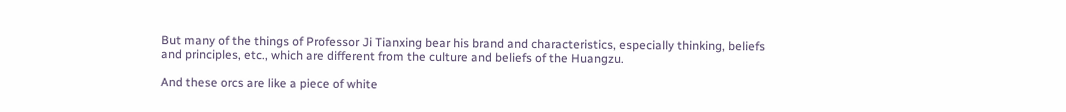But many of the things of Professor Ji Tianxing bear his brand and characteristics, especially thinking, beliefs and principles, etc., which are different from the culture and beliefs of the Huangzu.

And these orcs are like a piece of white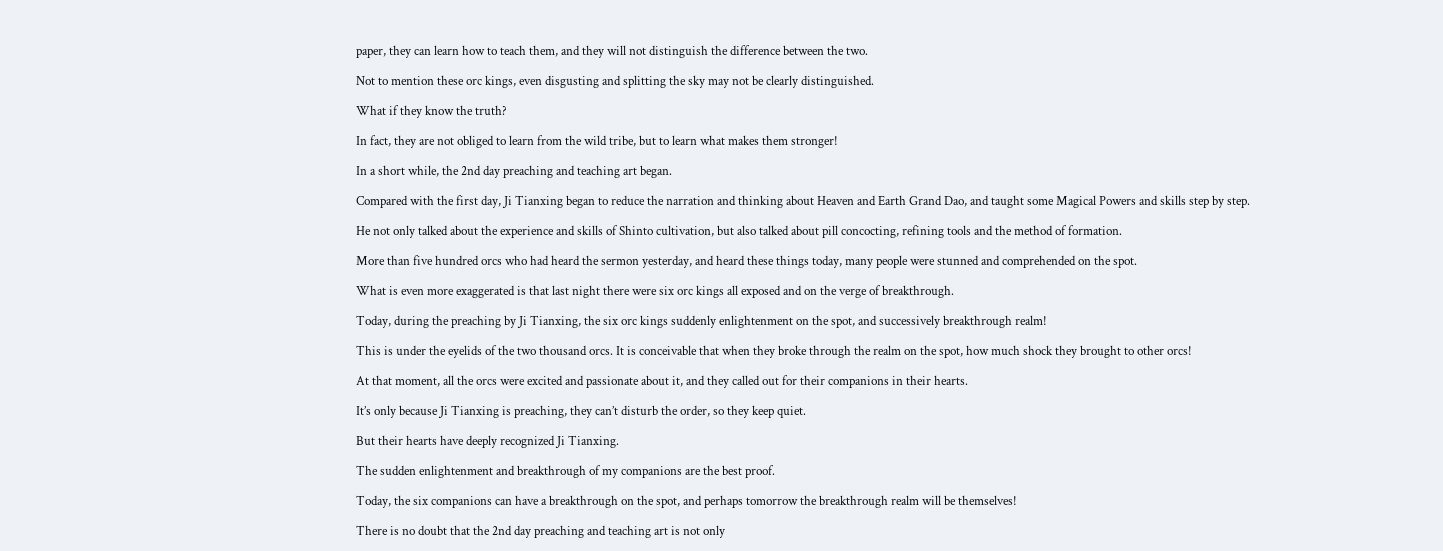paper, they can learn how to teach them, and they will not distinguish the difference between the two.

Not to mention these orc kings, even disgusting and splitting the sky may not be clearly distinguished.

What if they know the truth?

In fact, they are not obliged to learn from the wild tribe, but to learn what makes them stronger!

In a short while, the 2nd day preaching and teaching art began.

Compared with the first day, Ji Tianxing began to reduce the narration and thinking about Heaven and Earth Grand Dao, and taught some Magical Powers and skills step by step.

He not only talked about the experience and skills of Shinto cultivation, but also talked about pill concocting, refining tools and the method of formation.

More than five hundred orcs who had heard the sermon yesterday, and heard these things today, many people were stunned and comprehended on the spot.

What is even more exaggerated is that last night there were six orc kings all exposed and on the verge of breakthrough.

Today, during the preaching by Ji Tianxing, the six orc kings suddenly enlightenment on the spot, and successively breakthrough realm!

This is under the eyelids of the two thousand orcs. It is conceivable that when they broke through the realm on the spot, how much shock they brought to other orcs!

At that moment, all the orcs were excited and passionate about it, and they called out for their companions in their hearts.

It’s only because Ji Tianxing is preaching, they can’t disturb the order, so they keep quiet.

But their hearts have deeply recognized Ji Tianxing.

The sudden enlightenment and breakthrough of my companions are the best proof.

Today, the six companions can have a breakthrough on the spot, and perhaps tomorrow the breakthrough realm will be themselves!

There is no doubt that the 2nd day preaching and teaching art is not only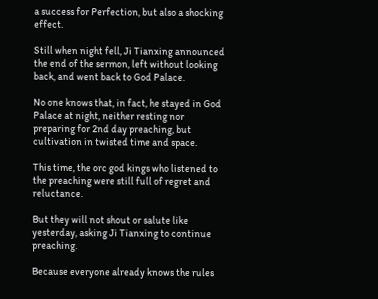a success for Perfection, but also a shocking effect.

Still when night fell, Ji Tianxing announced the end of the sermon, left without looking back, and went back to God Palace.

No one knows that, in fact, he stayed in God Palace at night, neither resting nor preparing for 2nd day preaching, but cultivation in twisted time and space.

This time, the orc god kings who listened to the preaching were still full of regret and reluctance.

But they will not shout or salute like yesterday, asking Ji Tianxing to continue preaching.

Because everyone already knows the rules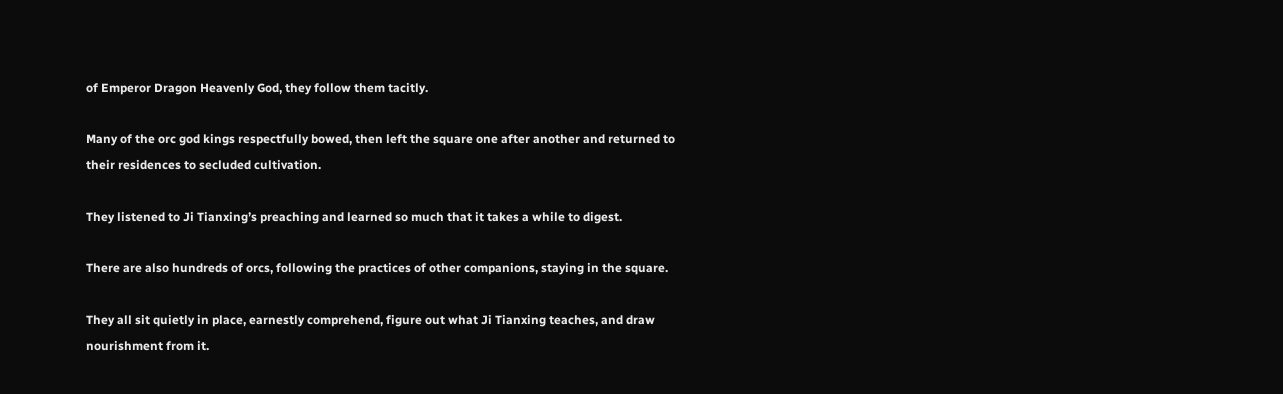of Emperor Dragon Heavenly God, they follow them tacitly.

Many of the orc god kings respectfully bowed, then left the square one after another and returned to their residences to secluded cultivation.

They listened to Ji Tianxing’s preaching and learned so much that it takes a while to digest.

There are also hundreds of orcs, following the practices of other companions, staying in the square.

They all sit quietly in place, earnestly comprehend, figure out what Ji Tianxing teaches, and draw nourishment from it.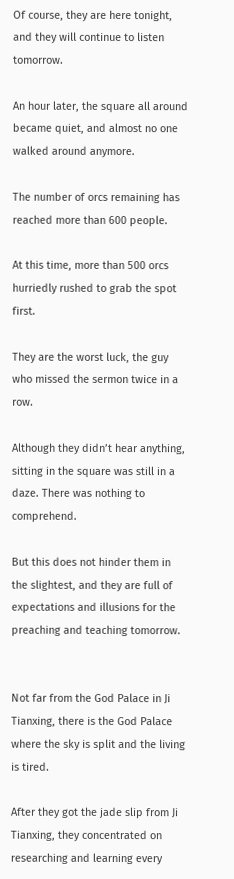Of course, they are here tonight, and they will continue to listen tomorrow.

An hour later, the square all around became quiet, and almost no one walked around anymore.

The number of orcs remaining has reached more than 600 people.

At this time, more than 500 orcs hurriedly rushed to grab the spot first.

They are the worst luck, the guy who missed the sermon twice in a row.

Although they didn’t hear anything, sitting in the square was still in a daze. There was nothing to comprehend.

But this does not hinder them in the slightest, and they are full of expectations and illusions for the preaching and teaching tomorrow.


Not far from the God Palace in Ji Tianxing, there is the God Palace where the sky is split and the living is tired.

After they got the jade slip from Ji Tianxing, they concentrated on researching and learning every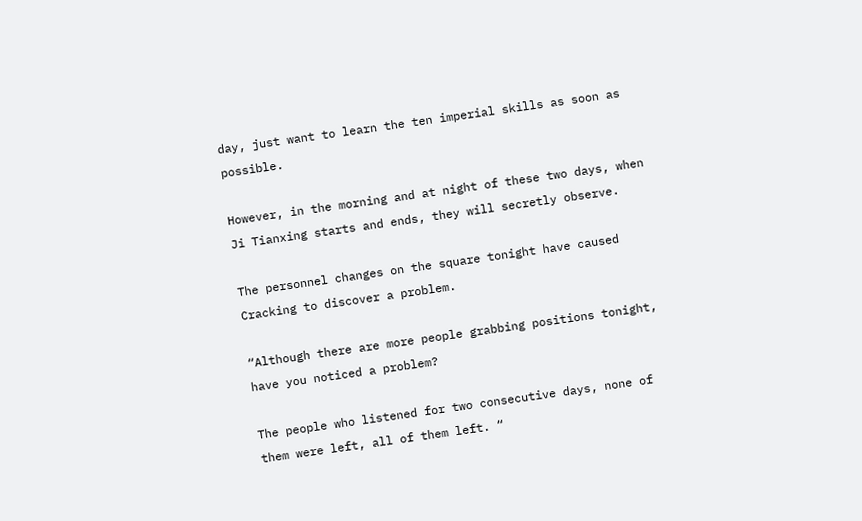day, just want to learn the ten imperial skills as soon as possible.

However, in the morning and at night of these two days, when Ji Tianxing starts and ends, they will secretly observe.

The personnel changes on the square tonight have caused Cracking to discover a problem.

“Although there are more people grabbing positions tonight, have you noticed a problem?

The people who listened for two consecutive days, none of them were left, all of them left. “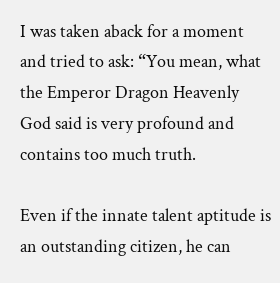I was taken aback for a moment and tried to ask: “You mean, what the Emperor Dragon Heavenly God said is very profound and contains too much truth.

Even if the innate talent aptitude is an outstanding citizen, he can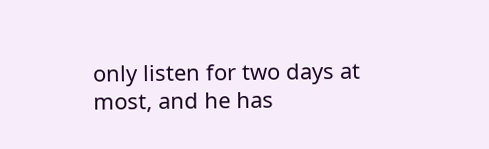only listen for two days at most, and he has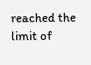reached the limit of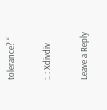tolerance? “

:. : Xdivdiv

Leave a Reply